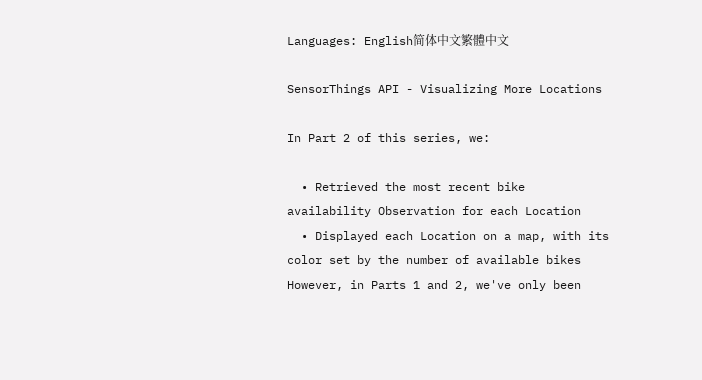Languages: English简体中文繁體中文

SensorThings API - Visualizing More Locations

In Part 2 of this series, we:

  • Retrieved the most recent bike availability Observation for each Location
  • Displayed each Location on a map, with its color set by the number of available bikes
However, in Parts 1 and 2, we've only been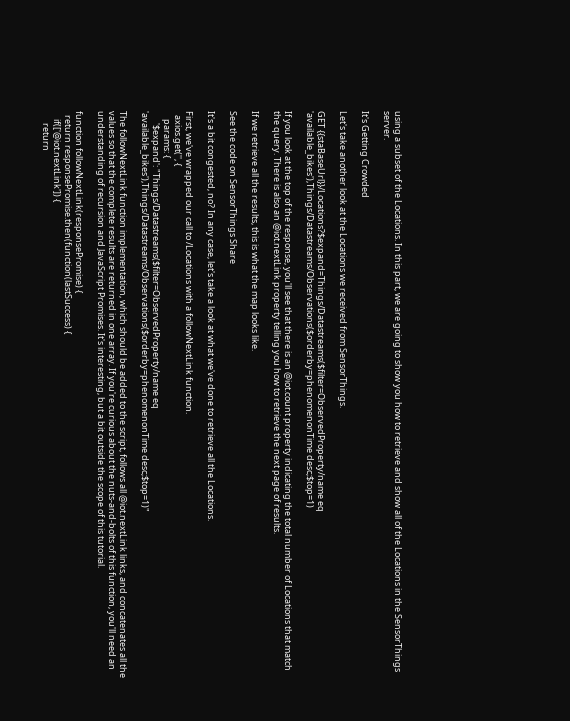using a subset of the Locations. In this part, we are going to show you how to retrieve and show all of the Locations in the SensorThings server.

It's Getting Crowded

Let's take another look at the Locations we received from SensorThings.

GET {{staBaseUrl}}/Locations?$expand=Things/Datastreams($filter=ObservedProperty/name eq 'available_bikes'),Things/Datastreams/Observations($orderby=phenomenonTime desc;$top=1)

If you look at the top of the response, you'll see that there is an @iot.count property indicating the total number of Locations that match the query. There is also an @iot.nextLink property telling you how to retrieve the next page of results.

If we retrieve all the results, this is what the map looks like.

See the code on SensorThings Share

It's a bit congested, no? In any case, let's take a look at what we've done to retrieve all the Locations.

First, we've wrapped our call to /Locations with a followNextLink function.
  axios.get('', {
    params: {
      '$expand': "Things/Datastreams($filter=ObservedProperty/name eq 'available_bikes'),Things/Datastreams/Observations($orderby=phenomenonTime desc;$top=1)"

The followNextLink function implementation, which should be added to the script, follows all @iot.nextLink links, and concatenates all the values so that the complete results are returned in one array. If you're curious about the nuts-and-bolts of this function, you'll need an understanding of recursion and JavaScript Promises. It's interesting, but a bit outside the scope of this tutorial.

function followNextLink(responsePromise) {
  return responsePromise.then(function(lastSuccess) {
    if(['@iot.nextLink']) {
      return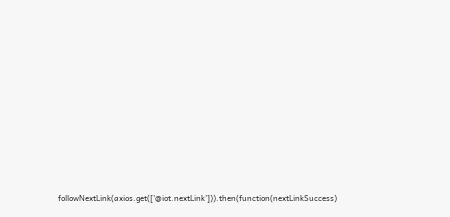followNextLink(axios.get(['@iot.nextLink'])).then(function(nextLinkSuccess)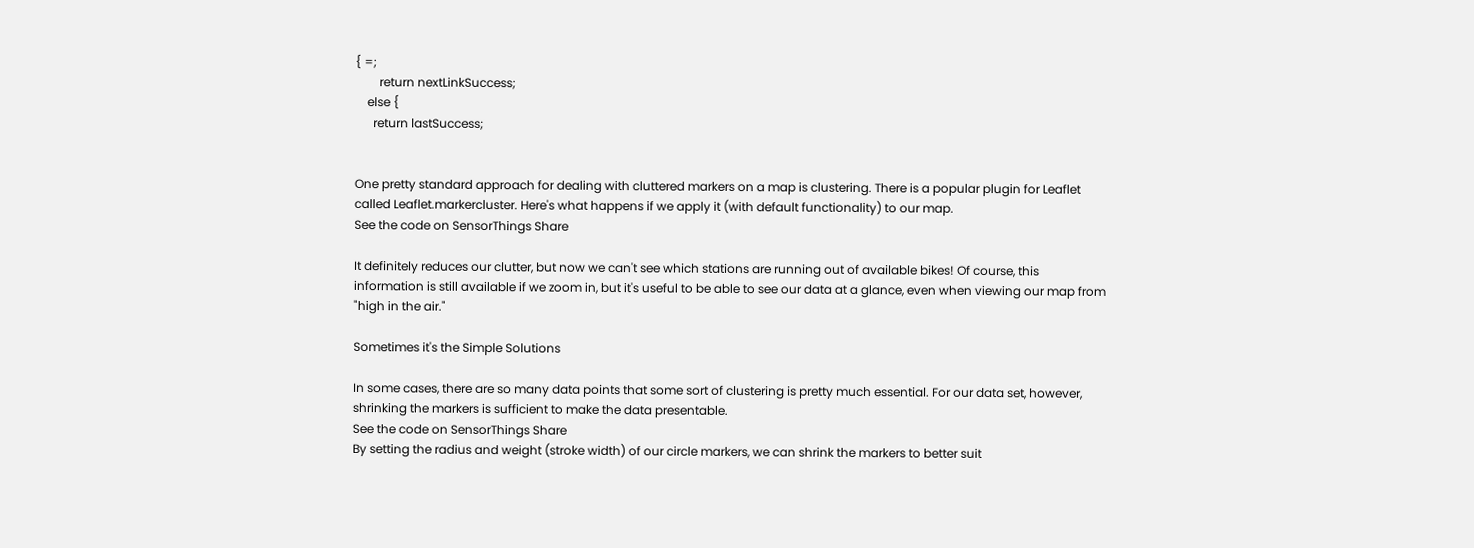{ =;
        return nextLinkSuccess;
    else {
      return lastSuccess;


One pretty standard approach for dealing with cluttered markers on a map is clustering. There is a popular plugin for Leaflet called Leaflet.markercluster. Here's what happens if we apply it (with default functionality) to our map.
See the code on SensorThings Share

It definitely reduces our clutter, but now we can't see which stations are running out of available bikes! Of course, this information is still available if we zoom in, but it's useful to be able to see our data at a glance, even when viewing our map from "high in the air."

Sometimes it's the Simple Solutions

In some cases, there are so many data points that some sort of clustering is pretty much essential. For our data set, however, shrinking the markers is sufficient to make the data presentable.
See the code on SensorThings Share
By setting the radius and weight (stroke width) of our circle markers, we can shrink the markers to better suit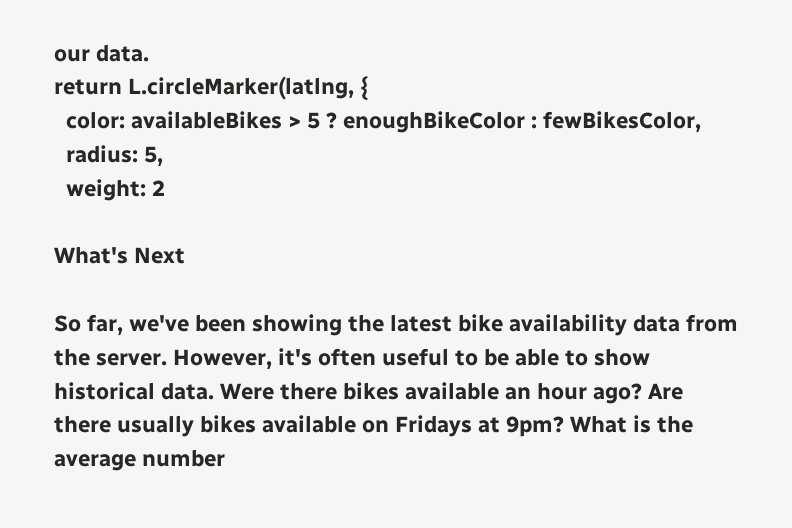our data.
return L.circleMarker(latlng, {
  color: availableBikes > 5 ? enoughBikeColor : fewBikesColor,
  radius: 5,
  weight: 2

What's Next

So far, we've been showing the latest bike availability data from the server. However, it's often useful to be able to show historical data. Were there bikes available an hour ago? Are there usually bikes available on Fridays at 9pm? What is the average number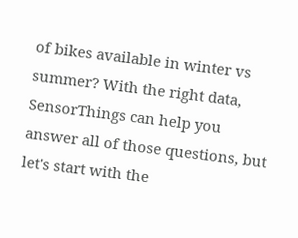of bikes available in winter vs summer? With the right data, SensorThings can help you answer all of those questions, but let's start with the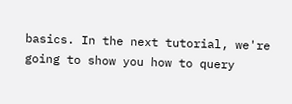basics. In the next tutorial, we're going to show you how to query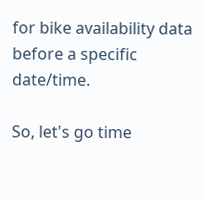for bike availability data before a specific date/time.

So, let's go time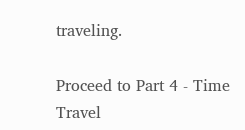traveling.

Proceed to Part 4 - Time Travel